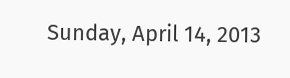Sunday, April 14, 2013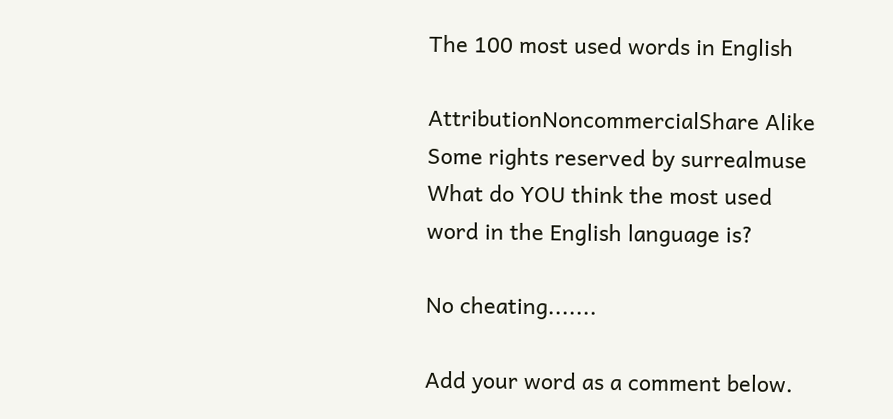The 100 most used words in English

AttributionNoncommercialShare Alike Some rights reserved by surrealmuse
What do YOU think the most used word in the English language is?

No cheating.......

Add your word as a comment below.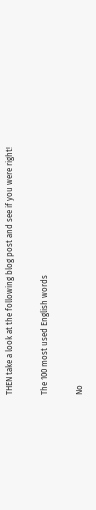THEN take a look at the following blog post and see if you were right!

The 100 most used English words

No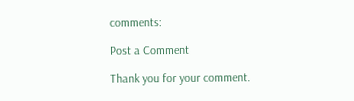comments:

Post a Comment

Thank you for your comment.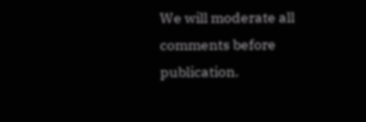We will moderate all comments before publication.